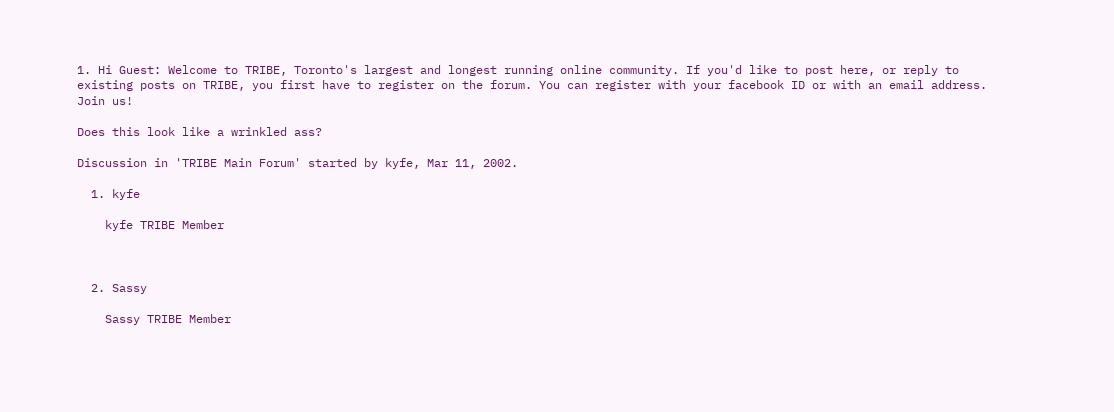1. Hi Guest: Welcome to TRIBE, Toronto's largest and longest running online community. If you'd like to post here, or reply to existing posts on TRIBE, you first have to register on the forum. You can register with your facebook ID or with an email address. Join us!

Does this look like a wrinkled ass?

Discussion in 'TRIBE Main Forum' started by kyfe, Mar 11, 2002.

  1. kyfe

    kyfe TRIBE Member



  2. Sassy

    Sassy TRIBE Member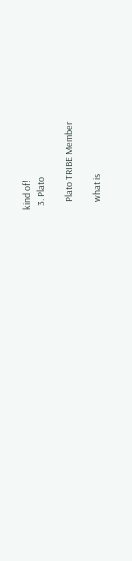kind of!
  3. Plato

    Plato TRIBE Member

    what is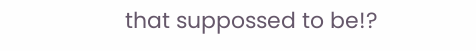that suppossed to be!?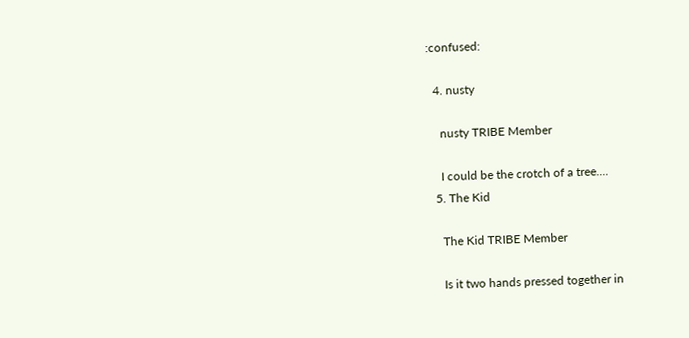:confused:

  4. nusty

    nusty TRIBE Member

    I could be the crotch of a tree....
  5. The Kid

    The Kid TRIBE Member

    Is it two hands pressed together in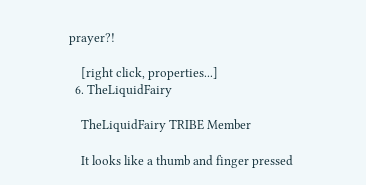prayer?!

    [right click, properties...]
  6. TheLiquidFairy

    TheLiquidFairy TRIBE Member

    It looks like a thumb and finger pressed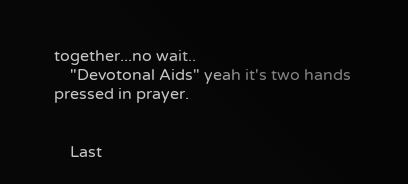together...no wait..
    "Devotonal Aids" yeah it's two hands pressed in prayer.


    Last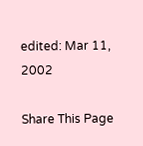edited: Mar 11, 2002

Share This Page